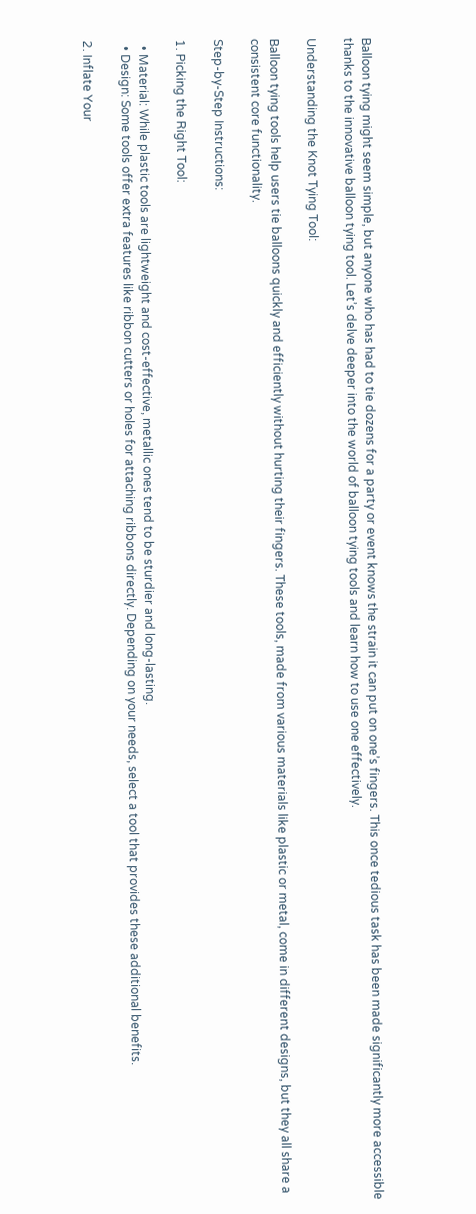Balloon tying might seem simple, but anyone who has had to tie dozens for a party or event knows the strain it can put on one’s fingers. This once tedious task has been made significantly more accessible thanks to the innovative balloon tying tool. Let’s delve deeper into the world of balloon tying tools and learn how to use one effectively.

Understanding the Knot Tying Tool:

Balloon tying tools help users tie balloons quickly and efficiently without hurting their fingers. These tools, made from various materials like plastic or metal, come in different designs, but they all share a consistent core functionality.

Step-by-Step Instructions:

1. Picking the Right Tool:

  • Material: While plastic tools are lightweight and cost-effective, metallic ones tend to be sturdier and long-lasting.
  • Design: Some tools offer extra features like ribbon cutters or holes for attaching ribbons directly. Depending on your needs, select a tool that provides these additional benefits.

2. Inflate Your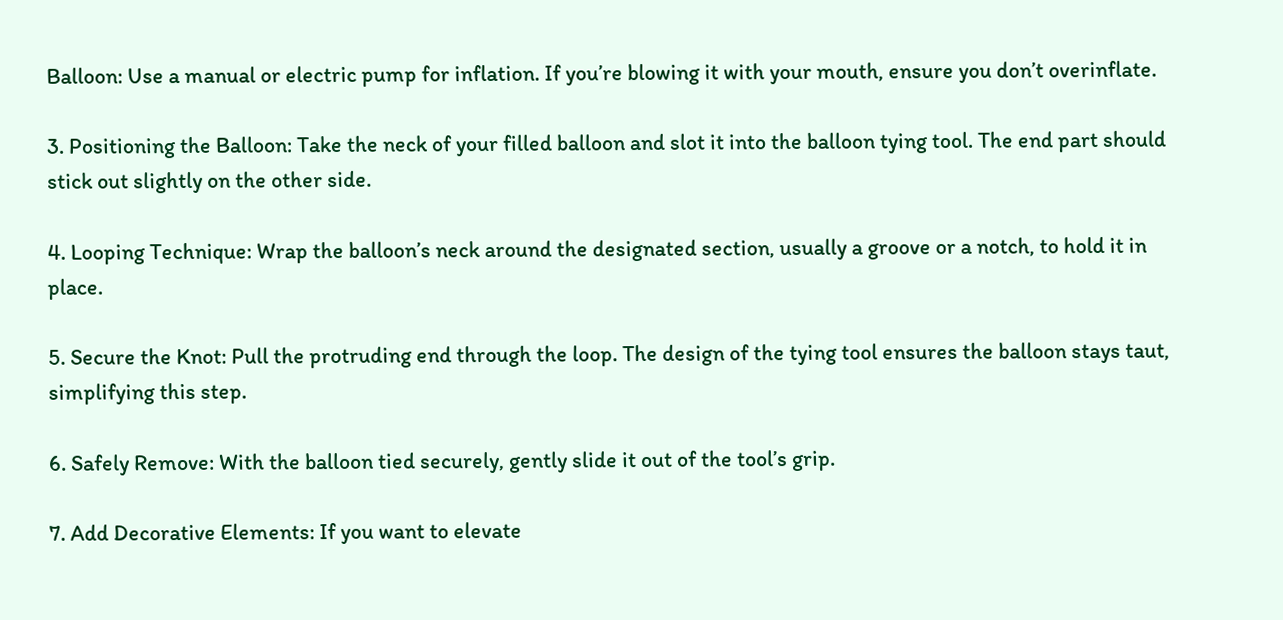Balloon: Use a manual or electric pump for inflation. If you’re blowing it with your mouth, ensure you don’t overinflate.

3. Positioning the Balloon: Take the neck of your filled balloon and slot it into the balloon tying tool. The end part should stick out slightly on the other side.

4. Looping Technique: Wrap the balloon’s neck around the designated section, usually a groove or a notch, to hold it in place.

5. Secure the Knot: Pull the protruding end through the loop. The design of the tying tool ensures the balloon stays taut, simplifying this step.

6. Safely Remove: With the balloon tied securely, gently slide it out of the tool’s grip.

7. Add Decorative Elements: If you want to elevate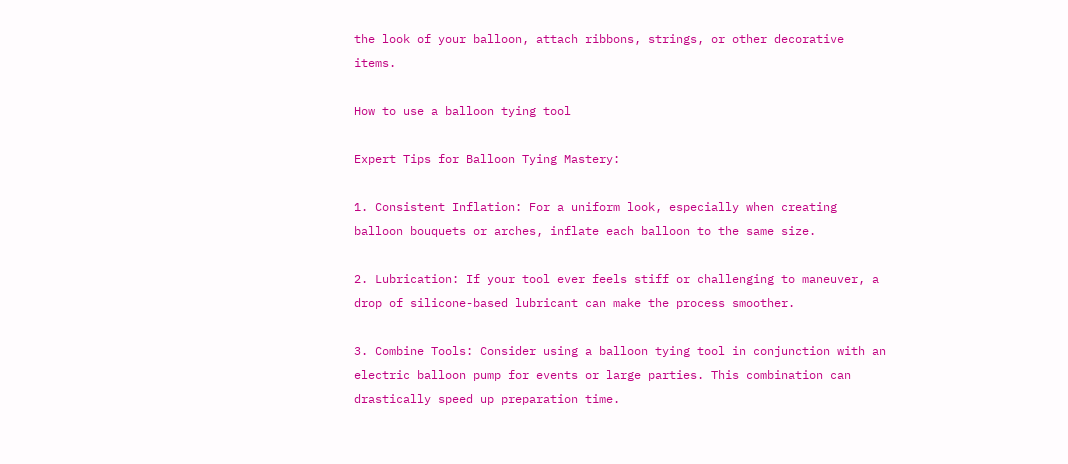the look of your balloon, attach ribbons, strings, or other decorative items.

How to use a balloon tying tool

Expert Tips for Balloon Tying Mastery:

1. Consistent Inflation: For a uniform look, especially when creating balloon bouquets or arches, inflate each balloon to the same size.

2. Lubrication: If your tool ever feels stiff or challenging to maneuver, a drop of silicone-based lubricant can make the process smoother.

3. Combine Tools: Consider using a balloon tying tool in conjunction with an electric balloon pump for events or large parties. This combination can drastically speed up preparation time.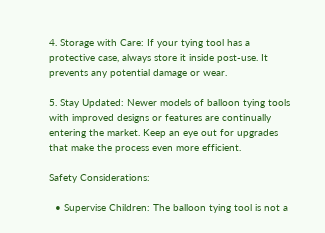4. Storage with Care: If your tying tool has a protective case, always store it inside post-use. It prevents any potential damage or wear.

5. Stay Updated: Newer models of balloon tying tools with improved designs or features are continually entering the market. Keep an eye out for upgrades that make the process even more efficient.

Safety Considerations:

  • Supervise Children: The balloon tying tool is not a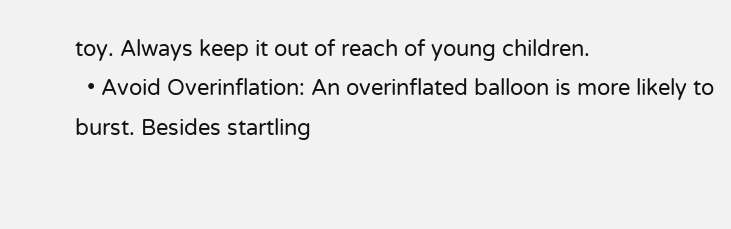toy. Always keep it out of reach of young children.
  • Avoid Overinflation: An overinflated balloon is more likely to burst. Besides startling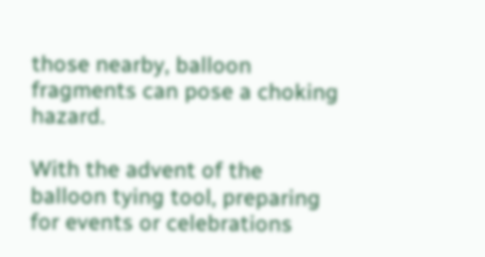those nearby, balloon fragments can pose a choking hazard.

With the advent of the balloon tying tool, preparing for events or celebrations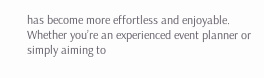has become more effortless and enjoyable. Whether you’re an experienced event planner or simply aiming to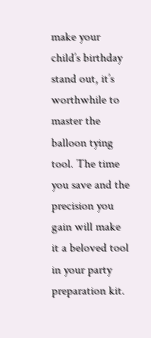make your child’s birthday stand out, it’s worthwhile to master the balloon tying tool. The time you save and the precision you gain will make it a beloved tool in your party preparation kit.